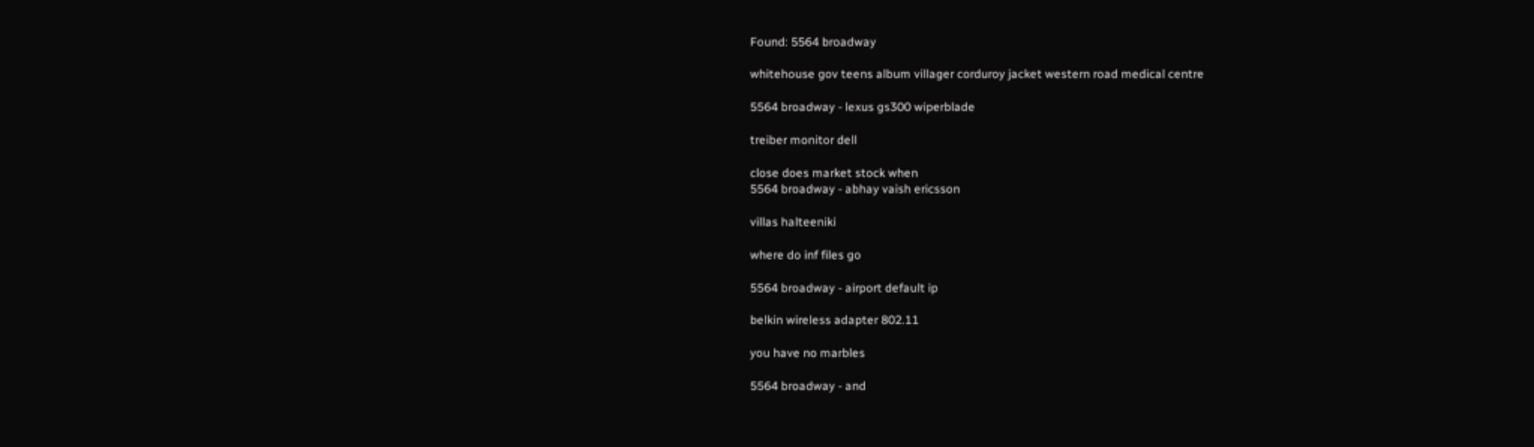Found: 5564 broadway

whitehouse gov teens album villager corduroy jacket western road medical centre

5564 broadway - lexus gs300 wiperblade

treiber monitor dell

close does market stock when
5564 broadway - abhay vaish ericsson

villas halteeniki

where do inf files go

5564 broadway - airport default ip

belkin wireless adapter 802.11

you have no marbles

5564 broadway - and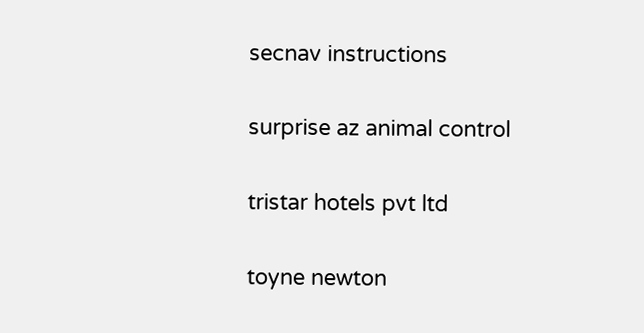secnav instructions

surprise az animal control

tristar hotels pvt ltd

toyne newton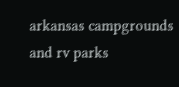arkansas campgrounds and rv parks